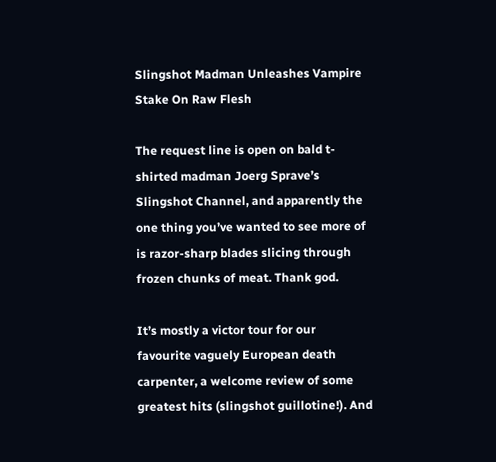Slingshot Madman Unleashes Vampire Stake On Raw Flesh

The request line is open on bald t-shirted madman Joerg Sprave’s Slingshot Channel, and apparently the one thing you’ve wanted to see more of is razor-sharp blades slicing through frozen chunks of meat. Thank god.

It’s mostly a victor tour for our favourite vaguely European death carpenter, a welcome review of some greatest hits (slingshot guillotine!). And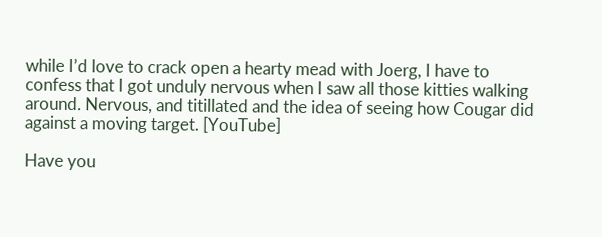while I’d love to crack open a hearty mead with Joerg, I have to confess that I got unduly nervous when I saw all those kitties walking around. Nervous, and titillated and the idea of seeing how Cougar did against a moving target. [YouTube]

Have you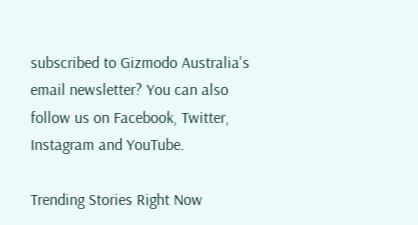subscribed to Gizmodo Australia's email newsletter? You can also follow us on Facebook, Twitter, Instagram and YouTube.

Trending Stories Right Now